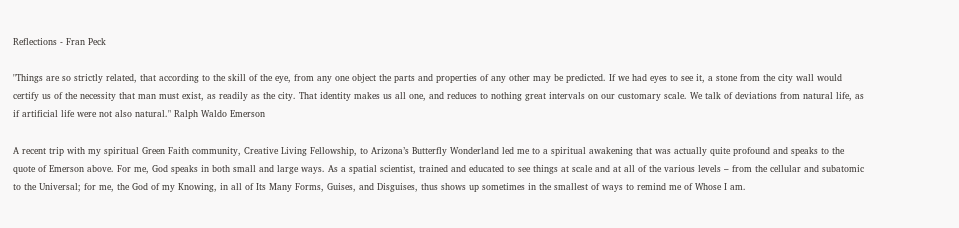Reflections - Fran Peck

"Things are so strictly related, that according to the skill of the eye, from any one object the parts and properties of any other may be predicted. If we had eyes to see it, a stone from the city wall would certify us of the necessity that man must exist, as readily as the city. That identity makes us all one, and reduces to nothing great intervals on our customary scale. We talk of deviations from natural life, as if artificial life were not also natural." Ralph Waldo Emerson

A recent trip with my spiritual Green Faith community, Creative Living Fellowship, to Arizona’s Butterfly Wonderland led me to a spiritual awakening that was actually quite profound and speaks to the quote of Emerson above. For me, God speaks in both small and large ways. As a spatial scientist, trained and educated to see things at scale and at all of the various levels – from the cellular and subatomic to the Universal; for me, the God of my Knowing, in all of Its Many Forms, Guises, and Disguises, thus shows up sometimes in the smallest of ways to remind me of Whose I am.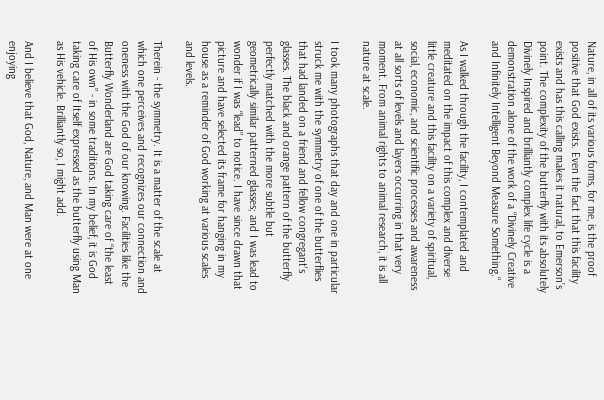Nature, in all of its various forms, for me, is the proof positive that God exists. Even the fact that this facility exists and has this calling makes it natural, to Emerson’s point. The complexity of the butterfly with its absolutely Divinely Inspired and brilliantly complex life cycle is a demonstration alone of the work of a “Divinely Creative and Infinitely Intelligent Beyond Measure Something.“

As I walked through the facility, I contemplated and meditated on the impact of this complex and diverse little creature and this facility on a variety of spiritual, social, economic, and scientific processes and awareness at all sorts of levels and layers occurring in that very moment. From animal rights to animal research, it is all nature at scale.

I took many photographs that day and one in particular struck me with the symmetry of one of the butterflies that had landed on a friend and fellow congregant's glasses. The black and orange pattern of the butterfly perfectly matched with the more subtle but geometrically similar patterned glasses; and I was lead to wonder if I was “lead” to notice. I have since drawn that picture and have selected its frame for hanging in my house as a reminder of God working at various scales and levels.

Therein - the symmetry. It is a matter of the scale at which one perceives and recognizes our connection and oneness with the God of our knowing. Facilities like the Butterfly Wonderland are God taking care of “the least of His own” - in some traditions. In my belief, it is God taking care of Itself expressed as the butterfly using Man as His vehicle. Brilliantly so, I might add.

And I believe that God, Nature, and Man were at one enjoying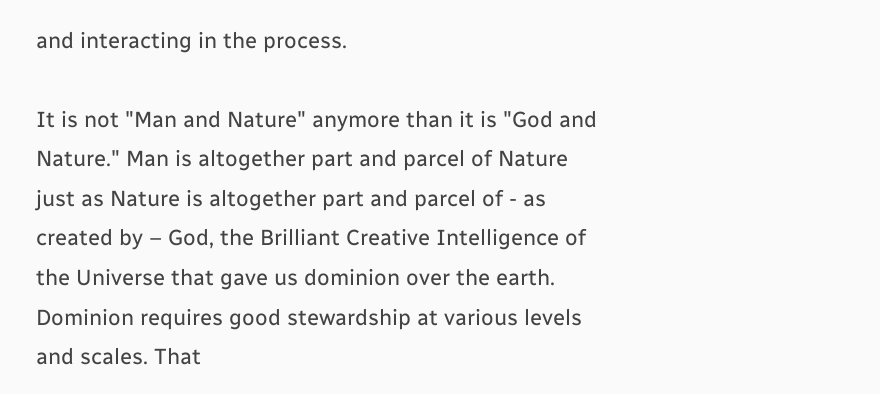and interacting in the process.

It is not "Man and Nature" anymore than it is "God and Nature." Man is altogether part and parcel of Nature just as Nature is altogether part and parcel of - as created by – God, the Brilliant Creative Intelligence of the Universe that gave us dominion over the earth. Dominion requires good stewardship at various levels and scales. That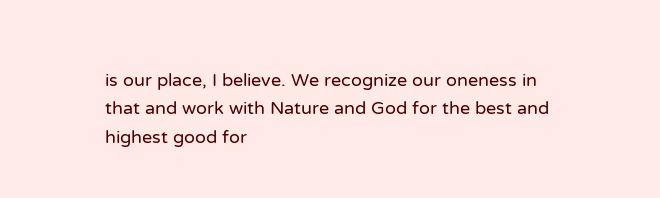is our place, I believe. We recognize our oneness in that and work with Nature and God for the best and highest good for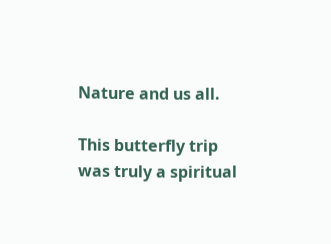Nature and us all.

This butterfly trip was truly a spiritual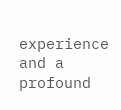experience and a profound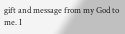gift and message from my God to me. I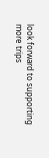look forward to supporting more trips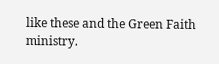like these and the Green Faith ministry.